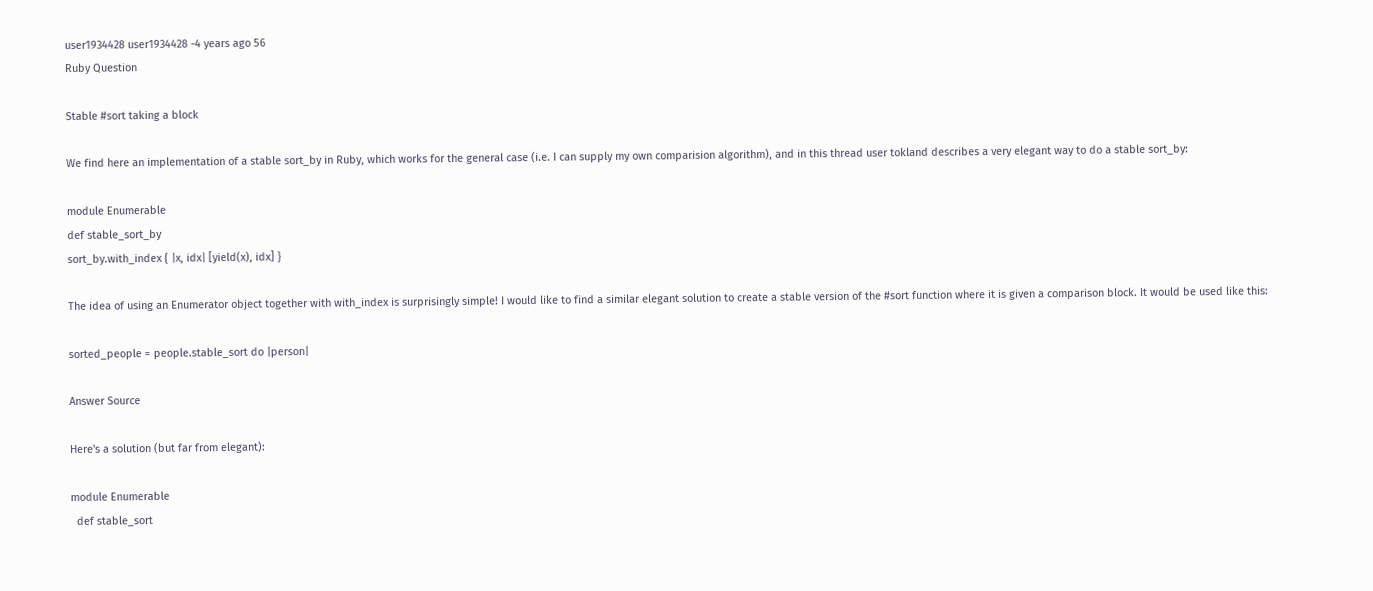user1934428 user1934428 -4 years ago 56
Ruby Question

Stable #sort taking a block

We find here an implementation of a stable sort_by in Ruby, which works for the general case (i.e. I can supply my own comparision algorithm), and in this thread user tokland describes a very elegant way to do a stable sort_by:

module Enumerable
def stable_sort_by
sort_by.with_index { |x, idx| [yield(x), idx] }

The idea of using an Enumerator object together with with_index is surprisingly simple! I would like to find a similar elegant solution to create a stable version of the #sort function where it is given a comparison block. It would be used like this:

sorted_people = people.stable_sort do |person|

Answer Source

Here's a solution (but far from elegant):

module Enumerable
  def stable_sort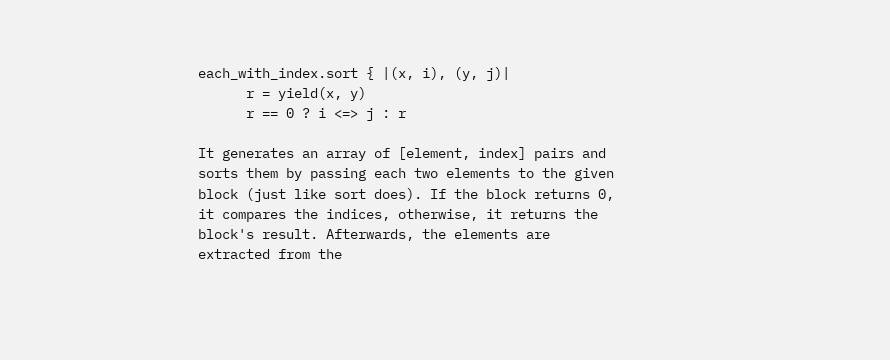each_with_index.sort { |(x, i), (y, j)|
      r = yield(x, y)
      r == 0 ? i <=> j : r

It generates an array of [element, index] pairs and sorts them by passing each two elements to the given block (just like sort does). If the block returns 0, it compares the indices, otherwise, it returns the block's result. Afterwards, the elements are extracted from the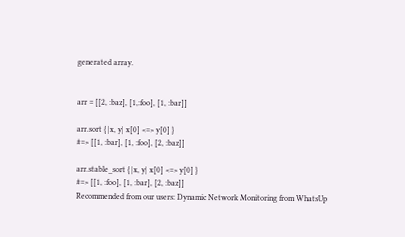generated array.


arr = [[2, :baz], [1,:foo], [1, :bar]]

arr.sort { |x, y| x[0] <=> y[0] }
#=> [[1, :bar], [1, :foo], [2, :baz]]

arr.stable_sort { |x, y| x[0] <=> y[0] }
#=> [[1, :foo], [1, :bar], [2, :baz]]
Recommended from our users: Dynamic Network Monitoring from WhatsUp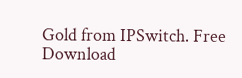Gold from IPSwitch. Free Download